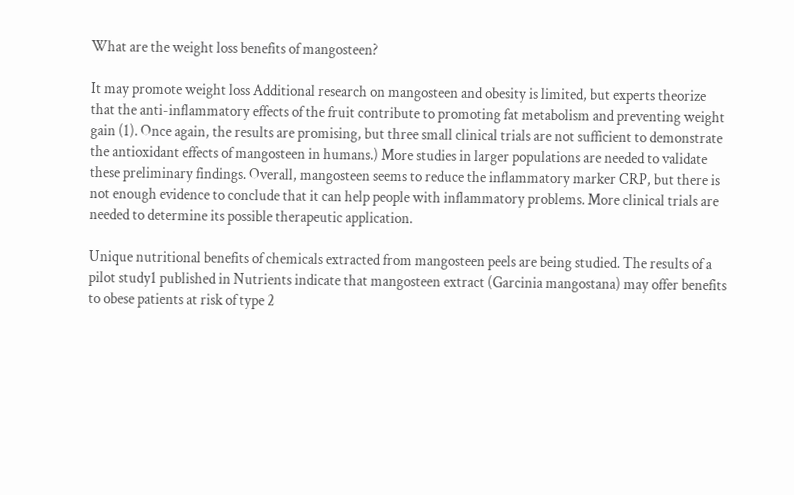What are the weight loss benefits of mangosteen?

It may promote weight loss Additional research on mangosteen and obesity is limited, but experts theorize that the anti-inflammatory effects of the fruit contribute to promoting fat metabolism and preventing weight gain (1). Once again, the results are promising, but three small clinical trials are not sufficient to demonstrate the antioxidant effects of mangosteen in humans.) More studies in larger populations are needed to validate these preliminary findings. Overall, mangosteen seems to reduce the inflammatory marker CRP, but there is not enough evidence to conclude that it can help people with inflammatory problems. More clinical trials are needed to determine its possible therapeutic application.

Unique nutritional benefits of chemicals extracted from mangosteen peels are being studied. The results of a pilot study1 published in Nutrients indicate that mangosteen extract (Garcinia mangostana) may offer benefits to obese patients at risk of type 2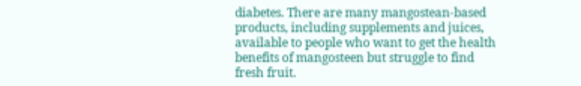diabetes. There are many mangostean-based products, including supplements and juices, available to people who want to get the health benefits of mangosteen but struggle to find fresh fruit.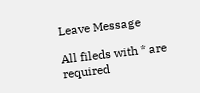Leave Message

All fileds with * are required